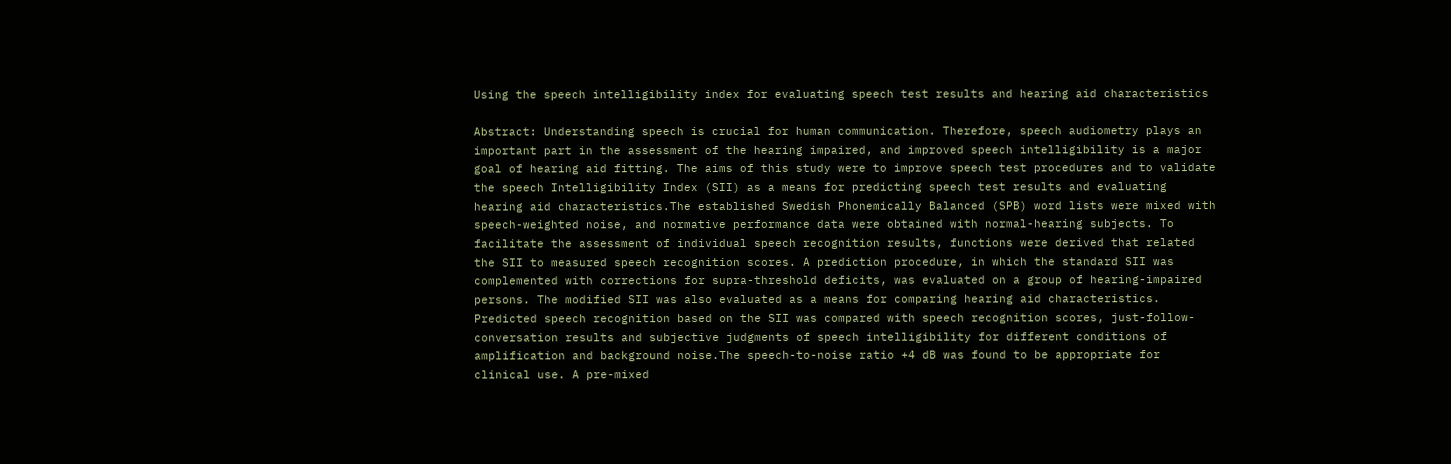Using the speech intelligibility index for evaluating speech test results and hearing aid characteristics

Abstract: Understanding speech is crucial for human communication. Therefore, speech audiometry plays an important part in the assessment of the hearing impaired, and improved speech intelligibility is a major goal of hearing aid fitting. The aims of this study were to improve speech test procedures and to validate the speech Intelligibility Index (SII) as a means for predicting speech test results and evaluating hearing aid characteristics.The established Swedish Phonemically Balanced (SPB) word lists were mixed with speech-weighted noise, and normative performance data were obtained with normal-hearing subjects. To facilitate the assessment of individual speech recognition results, functions were derived that related the SII to measured speech recognition scores. A prediction procedure, in which the standard SII was complemented with corrections for supra-threshold deficits, was evaluated on a group of hearing-impaired persons. The modified SII was also evaluated as a means for comparing hearing aid characteristics. Predicted speech recognition based on the SII was compared with speech recognition scores, just-follow-conversation results and subjective judgments of speech intelligibility for different conditions of amplification and background noise.The speech-to-noise ratio +4 dB was found to be appropriate for clinical use. A pre-mixed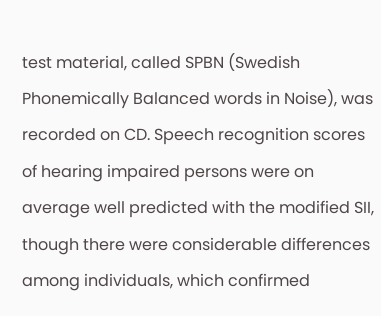test material, called SPBN (Swedish Phonemically Balanced words in Noise), was recorded on CD. Speech recognition scores of hearing impaired persons were on average well predicted with the modified SII, though there were considerable differences among individuals, which confirmed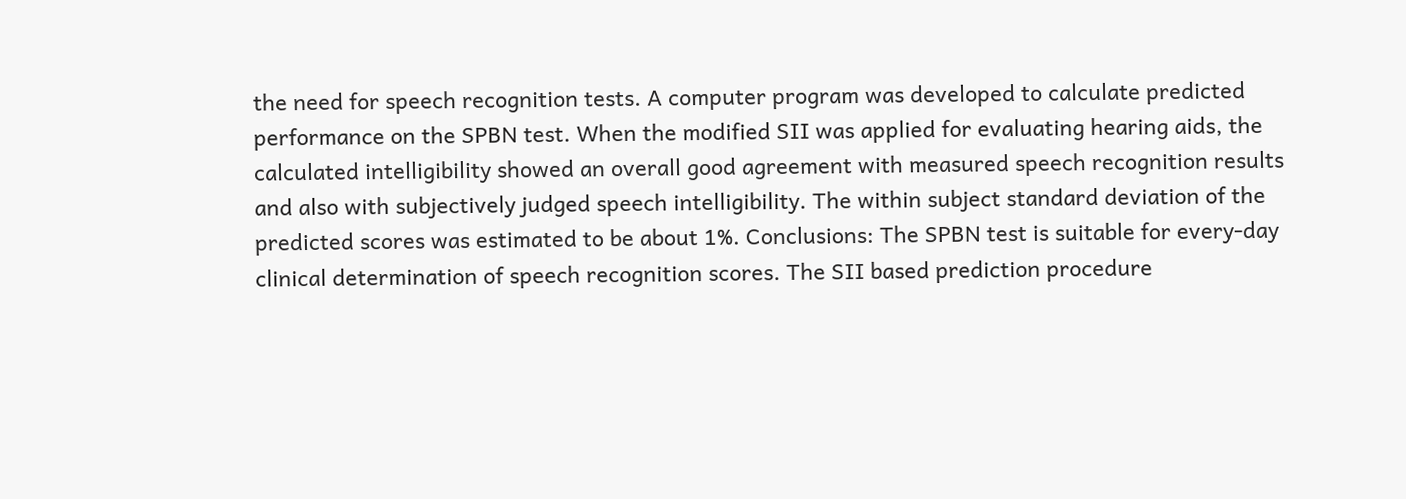the need for speech recognition tests. A computer program was developed to calculate predicted performance on the SPBN test. When the modified SII was applied for evaluating hearing aids, the calculated intelligibility showed an overall good agreement with measured speech recognition results and also with subjectively judged speech intelligibility. The within subject standard deviation of the predicted scores was estimated to be about 1%. Conclusions: The SPBN test is suitable for every-day clinical determination of speech recognition scores. The SII based prediction procedure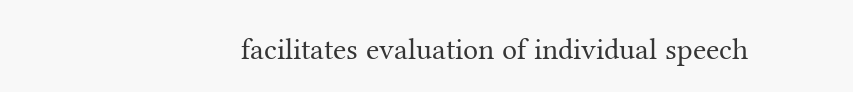facilitates evaluation of individual speech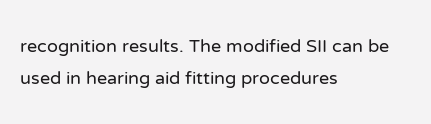recognition results. The modified SII can be used in hearing aid fitting procedures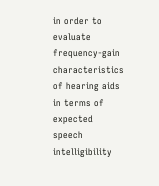in order to evaluate frequency-gain characteristics of hearing aids in terms of expected speech intelligibility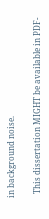in background noise.

  This dissertation MIGHT be available in PDF-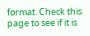format. Check this page to see if it is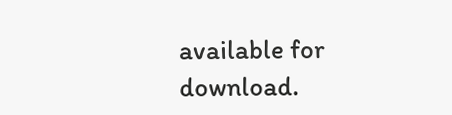available for download.